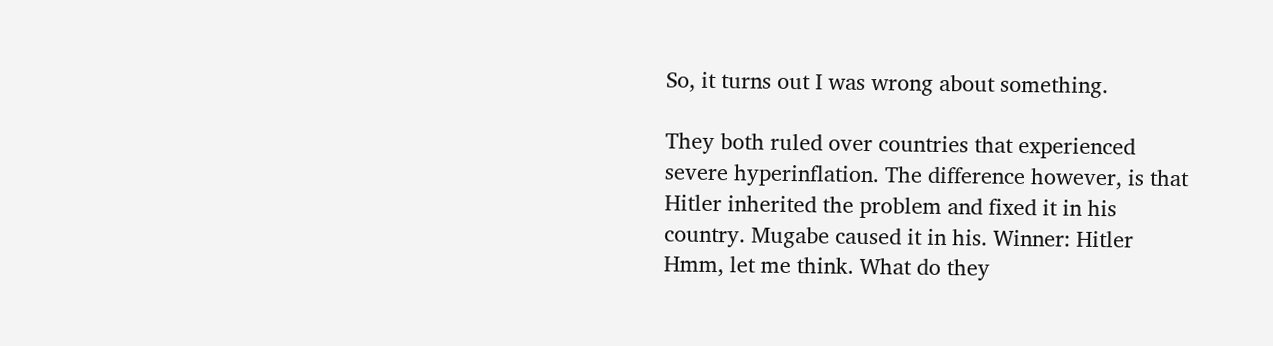So, it turns out I was wrong about something.

They both ruled over countries that experienced severe hyperinflation. The difference however, is that Hitler inherited the problem and fixed it in his country. Mugabe caused it in his. Winner: Hitler
Hmm, let me think. What do they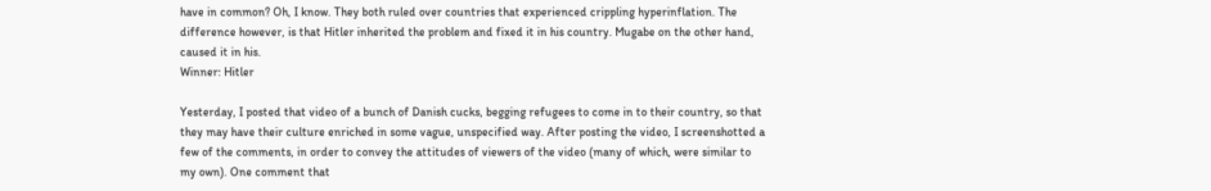have in common? Oh, I know. They both ruled over countries that experienced crippling hyperinflation. The difference however, is that Hitler inherited the problem and fixed it in his country. Mugabe on the other hand, caused it in his.
Winner: Hitler

Yesterday, I posted that video of a bunch of Danish cucks, begging refugees to come in to their country, so that they may have their culture enriched in some vague, unspecified way. After posting the video, I screenshotted a few of the comments, in order to convey the attitudes of viewers of the video (many of which, were similar to my own). One comment that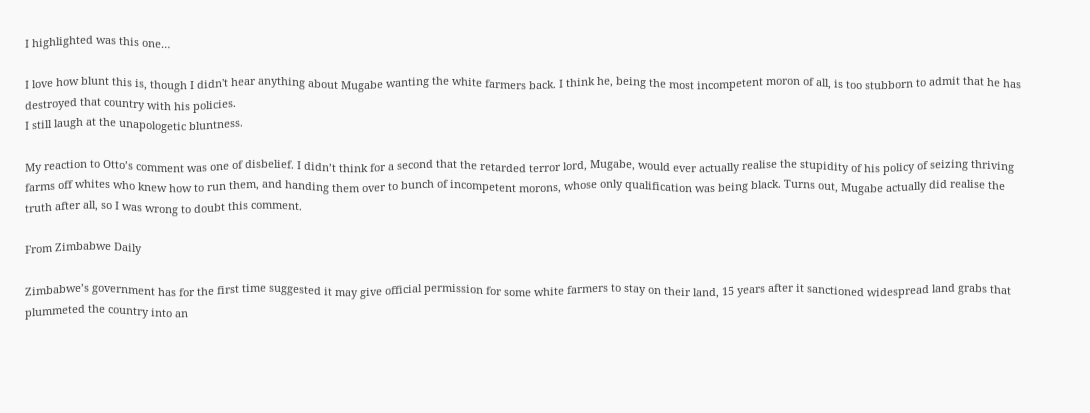I highlighted was this one…

I love how blunt this is, though I didn't hear anything about Mugabe wanting the white farmers back. I think he, being the most incompetent moron of all, is too stubborn to admit that he has destroyed that country with his policies.
I still laugh at the unapologetic bluntness.

My reaction to Otto’s comment was one of disbelief. I didn’t think for a second that the retarded terror lord, Mugabe, would ever actually realise the stupidity of his policy of seizing thriving farms off whites who knew how to run them, and handing them over to bunch of incompetent morons, whose only qualification was being black. Turns out, Mugabe actually did realise the truth after all, so I was wrong to doubt this comment.

From Zimbabwe Daily

Zimbabwe’s government has for the first time suggested it may give official permission for some white farmers to stay on their land, 15 years after it sanctioned widespread land grabs that plummeted the country into an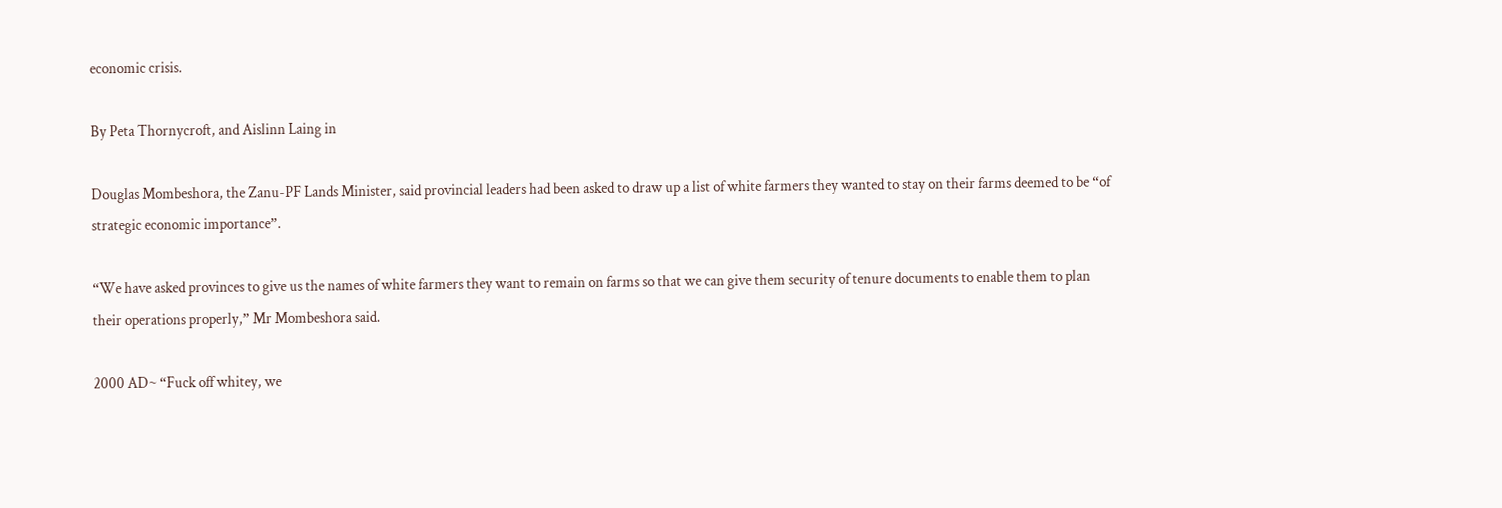economic crisis.

By Peta Thornycroft, and Aislinn Laing in

Douglas Mombeshora, the Zanu-PF Lands Minister, said provincial leaders had been asked to draw up a list of white farmers they wanted to stay on their farms deemed to be “of strategic economic importance”.

“We have asked provinces to give us the names of white farmers they want to remain on farms so that we can give them security of tenure documents to enable them to plan their operations properly,” Mr Mombeshora said.

2000 AD~ “Fuck off whitey, we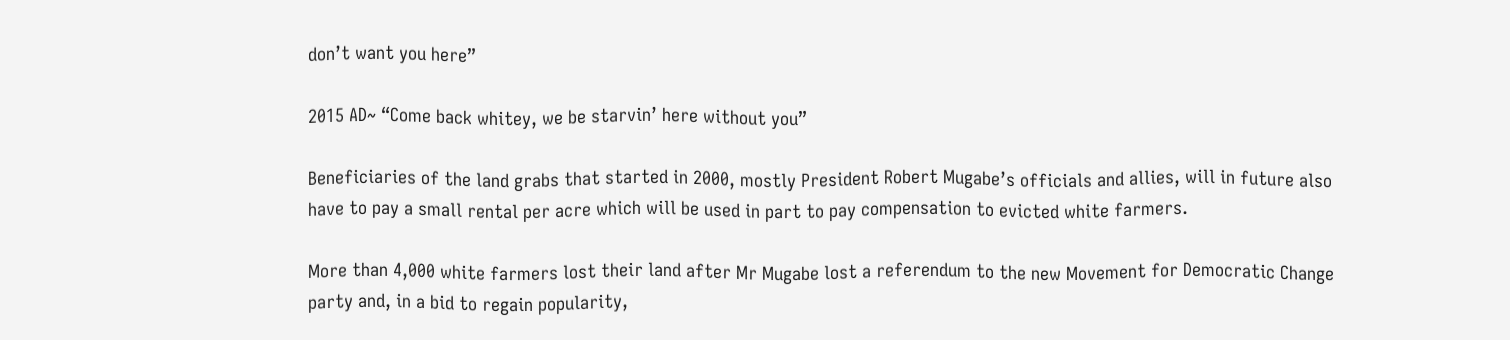don’t want you here”

2015 AD~ “Come back whitey, we be starvin’ here without you”

Beneficiaries of the land grabs that started in 2000, mostly President Robert Mugabe’s officials and allies, will in future also have to pay a small rental per acre which will be used in part to pay compensation to evicted white farmers.

More than 4,000 white farmers lost their land after Mr Mugabe lost a referendum to the new Movement for Democratic Change party and, in a bid to regain popularity,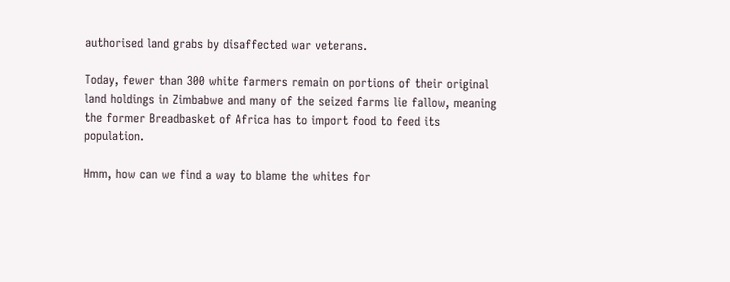authorised land grabs by disaffected war veterans.

Today, fewer than 300 white farmers remain on portions of their original land holdings in Zimbabwe and many of the seized farms lie fallow, meaning the former Breadbasket of Africa has to import food to feed its population.

Hmm, how can we find a way to blame the whites for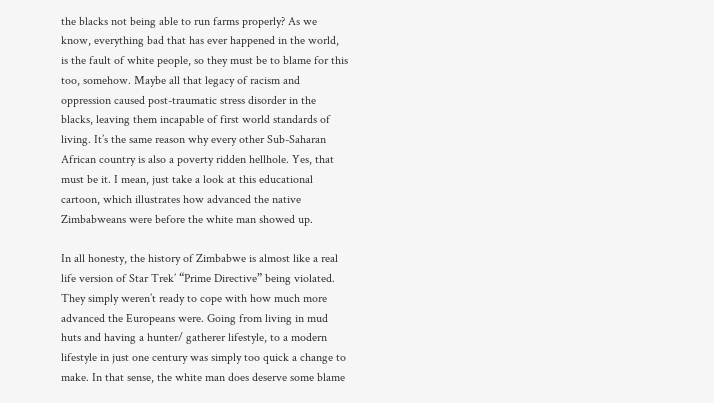the blacks not being able to run farms properly? As we know, everything bad that has ever happened in the world, is the fault of white people, so they must be to blame for this too, somehow. Maybe all that legacy of racism and oppression caused post-traumatic stress disorder in the blacks, leaving them incapable of first world standards of living. It’s the same reason why every other Sub-Saharan African country is also a poverty ridden hellhole. Yes, that must be it. I mean, just take a look at this educational cartoon, which illustrates how advanced the native Zimbabweans were before the white man showed up.

In all honesty, the history of Zimbabwe is almost like a real life version of Star Trek’ “Prime Directive” being violated. They simply weren’t ready to cope with how much more advanced the Europeans were. Going from living in mud huts and having a hunter/ gatherer lifestyle, to a modern lifestyle in just one century was simply too quick a change to make. In that sense, the white man does deserve some blame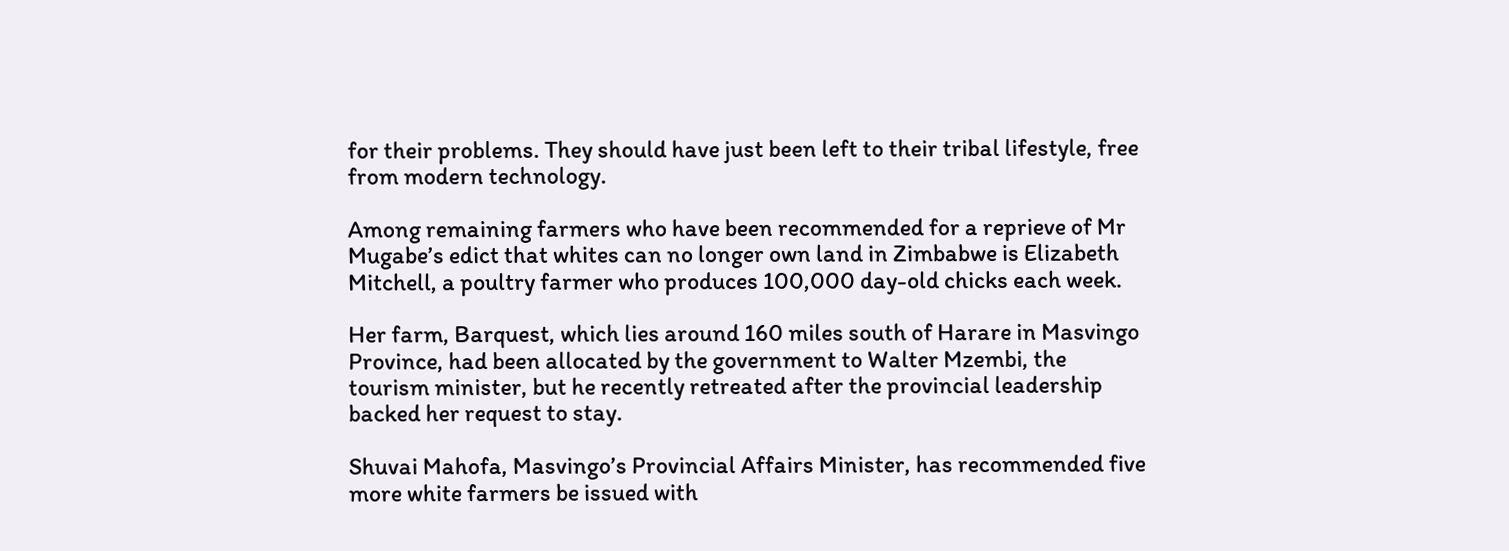for their problems. They should have just been left to their tribal lifestyle, free from modern technology.

Among remaining farmers who have been recommended for a reprieve of Mr Mugabe’s edict that whites can no longer own land in Zimbabwe is Elizabeth Mitchell, a poultry farmer who produces 100,000 day-old chicks each week.

Her farm, Barquest, which lies around 160 miles south of Harare in Masvingo Province, had been allocated by the government to Walter Mzembi, the tourism minister, but he recently retreated after the provincial leadership backed her request to stay.

Shuvai Mahofa, Masvingo’s Provincial Affairs Minister, has recommended five more white farmers be issued with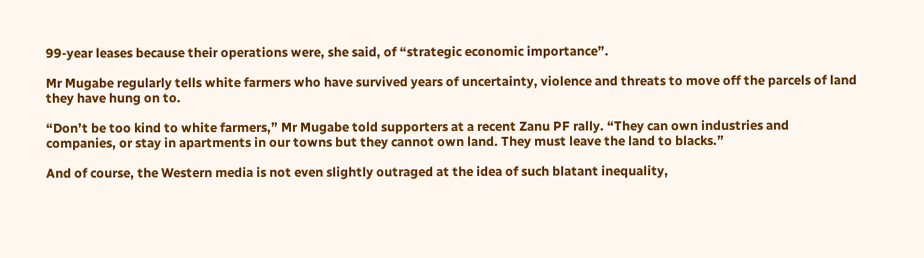99-year leases because their operations were, she said, of “strategic economic importance”.

Mr Mugabe regularly tells white farmers who have survived years of uncertainty, violence and threats to move off the parcels of land they have hung on to.

“Don’t be too kind to white farmers,” Mr Mugabe told supporters at a recent Zanu PF rally. “They can own industries and companies, or stay in apartments in our towns but they cannot own land. They must leave the land to blacks.”

And of course, the Western media is not even slightly outraged at the idea of such blatant inequality,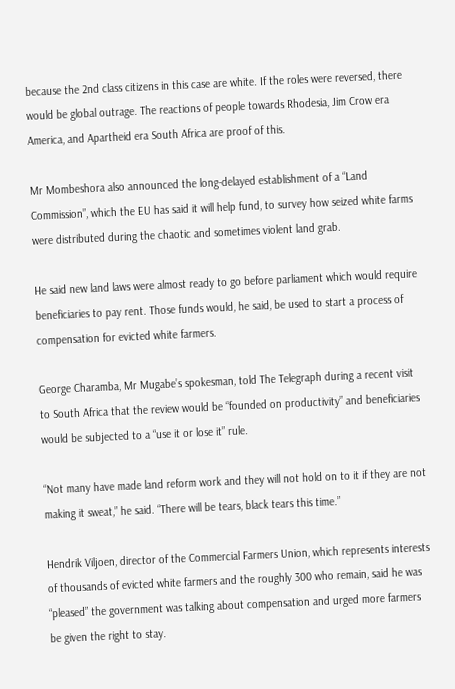because the 2nd class citizens in this case are white. If the roles were reversed, there would be global outrage. The reactions of people towards Rhodesia, Jim Crow era America, and Apartheid era South Africa are proof of this.

Mr Mombeshora also announced the long-delayed establishment of a “Land Commission”, which the EU has said it will help fund, to survey how seized white farms were distributed during the chaotic and sometimes violent land grab.

He said new land laws were almost ready to go before parliament which would require beneficiaries to pay rent. Those funds would, he said, be used to start a process of compensation for evicted white farmers.

George Charamba, Mr Mugabe’s spokesman, told The Telegraph during a recent visit to South Africa that the review would be “founded on productivity” and beneficiaries would be subjected to a “use it or lose it” rule.

“Not many have made land reform work and they will not hold on to it if they are not making it sweat,” he said. “There will be tears, black tears this time.”

Hendrik Viljoen, director of the Commercial Farmers Union, which represents interests of thousands of evicted white farmers and the roughly 300 who remain, said he was “pleased” the government was talking about compensation and urged more farmers be given the right to stay.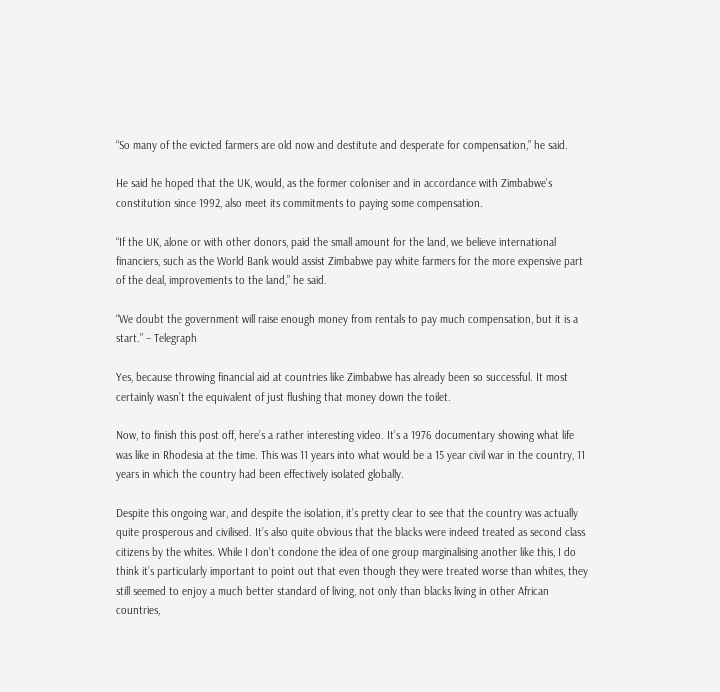“So many of the evicted farmers are old now and destitute and desperate for compensation,” he said.

He said he hoped that the UK, would, as the former coloniser and in accordance with Zimbabwe’s constitution since 1992, also meet its commitments to paying some compensation.

“If the UK, alone or with other donors, paid the small amount for the land, we believe international financiers, such as the World Bank would assist Zimbabwe pay white farmers for the more expensive part of the deal, improvements to the land,” he said.

“We doubt the government will raise enough money from rentals to pay much compensation, but it is a start.” – Telegraph

Yes, because throwing financial aid at countries like Zimbabwe has already been so successful. It most certainly wasn’t the equivalent of just flushing that money down the toilet.

Now, to finish this post off, here’s a rather interesting video. It’s a 1976 documentary showing what life was like in Rhodesia at the time. This was 11 years into what would be a 15 year civil war in the country, 11 years in which the country had been effectively isolated globally.

Despite this ongoing war, and despite the isolation, it’s pretty clear to see that the country was actually quite prosperous and civilised. It’s also quite obvious that the blacks were indeed treated as second class citizens by the whites. While I don’t condone the idea of one group marginalising another like this, I do think it’s particularly important to point out that even though they were treated worse than whites, they still seemed to enjoy a much better standard of living, not only than blacks living in other African countries,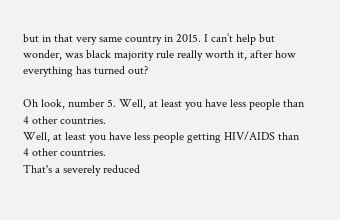but in that very same country in 2015. I can’t help but wonder, was black majority rule really worth it, after how everything has turned out?

Oh look, number 5. Well, at least you have less people than 4 other countries.
Well, at least you have less people getting HIV/AIDS than 4 other countries.
That's a severely reduced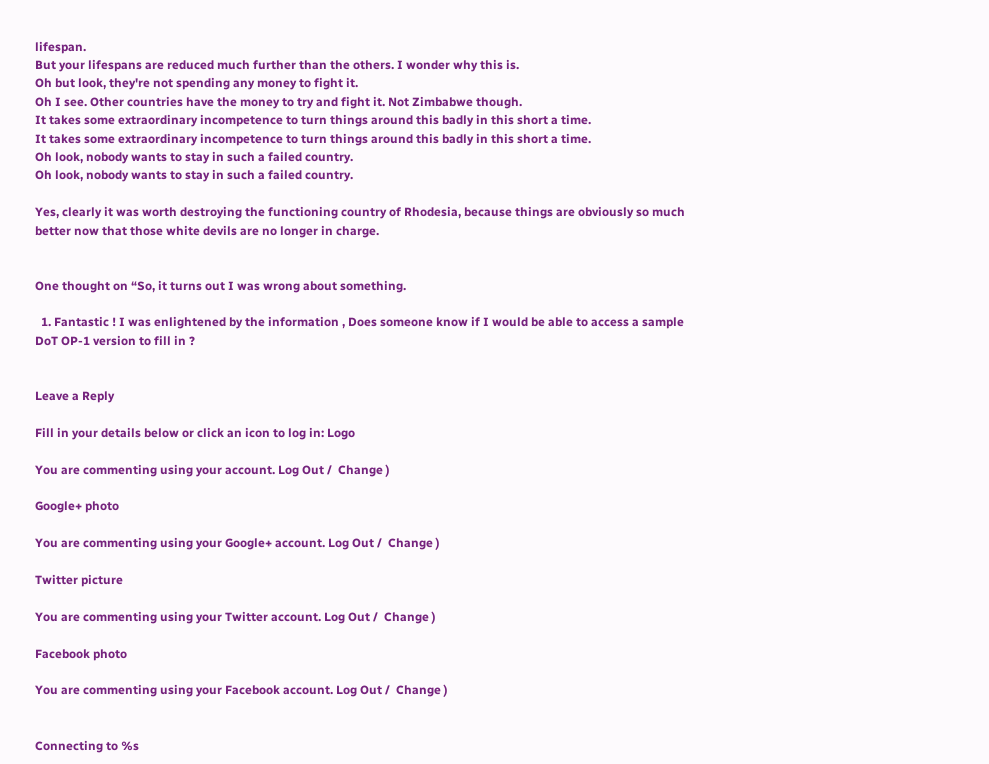lifespan.
But your lifespans are reduced much further than the others. I wonder why this is.
Oh but look, they're not spending any money to fight it.
Oh I see. Other countries have the money to try and fight it. Not Zimbabwe though.
It takes some extraordinary incompetence to turn things around this badly in this short a time.
It takes some extraordinary incompetence to turn things around this badly in this short a time.
Oh look, nobody wants to stay in such a failed country.
Oh look, nobody wants to stay in such a failed country.

Yes, clearly it was worth destroying the functioning country of Rhodesia, because things are obviously so much better now that those white devils are no longer in charge.


One thought on “So, it turns out I was wrong about something.

  1. Fantastic ! I was enlightened by the information , Does someone know if I would be able to access a sample DoT OP-1 version to fill in ?


Leave a Reply

Fill in your details below or click an icon to log in: Logo

You are commenting using your account. Log Out /  Change )

Google+ photo

You are commenting using your Google+ account. Log Out /  Change )

Twitter picture

You are commenting using your Twitter account. Log Out /  Change )

Facebook photo

You are commenting using your Facebook account. Log Out /  Change )


Connecting to %s